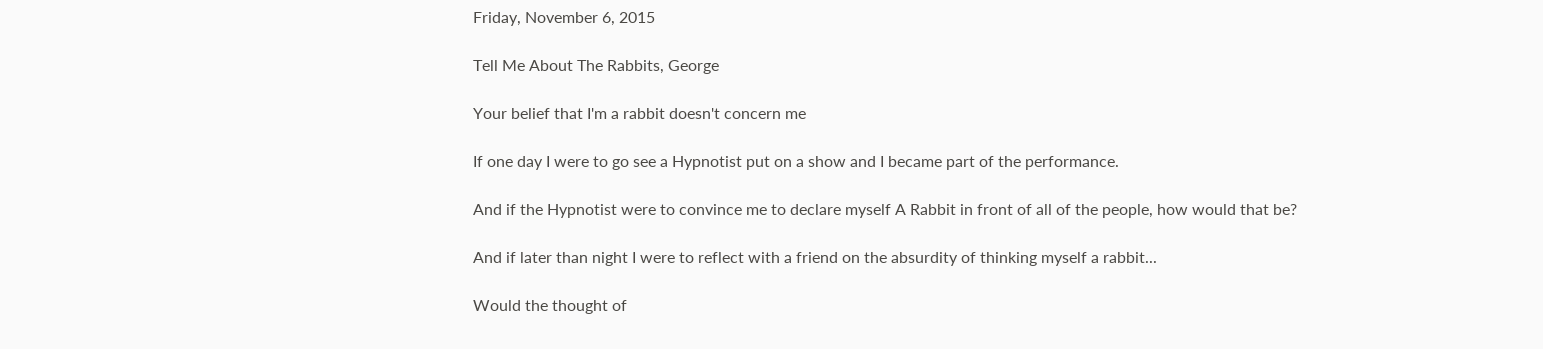Friday, November 6, 2015

Tell Me About The Rabbits, George

Your belief that I'm a rabbit doesn't concern me

If one day I were to go see a Hypnotist put on a show and I became part of the performance.

And if the Hypnotist were to convince me to declare myself A Rabbit in front of all of the people, how would that be?

And if later than night I were to reflect with a friend on the absurdity of thinking myself a rabbit...

Would the thought of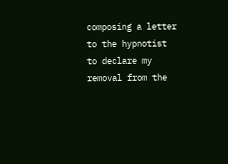composing a letter to the hypnotist to declare my removal from the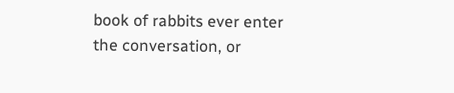book of rabbits ever enter the conversation, or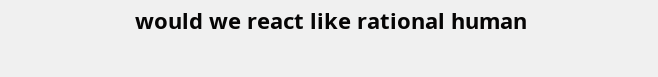would we react like rational human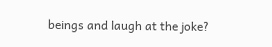beings and laugh at the joke?